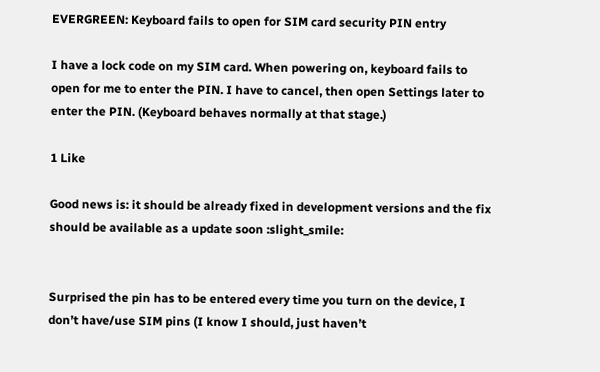EVERGREEN: Keyboard fails to open for SIM card security PIN entry

I have a lock code on my SIM card. When powering on, keyboard fails to open for me to enter the PIN. I have to cancel, then open Settings later to enter the PIN. (Keyboard behaves normally at that stage.)

1 Like

Good news is: it should be already fixed in development versions and the fix should be available as a update soon :slight_smile:


Surprised the pin has to be entered every time you turn on the device, I don’t have/use SIM pins (I know I should, just haven’t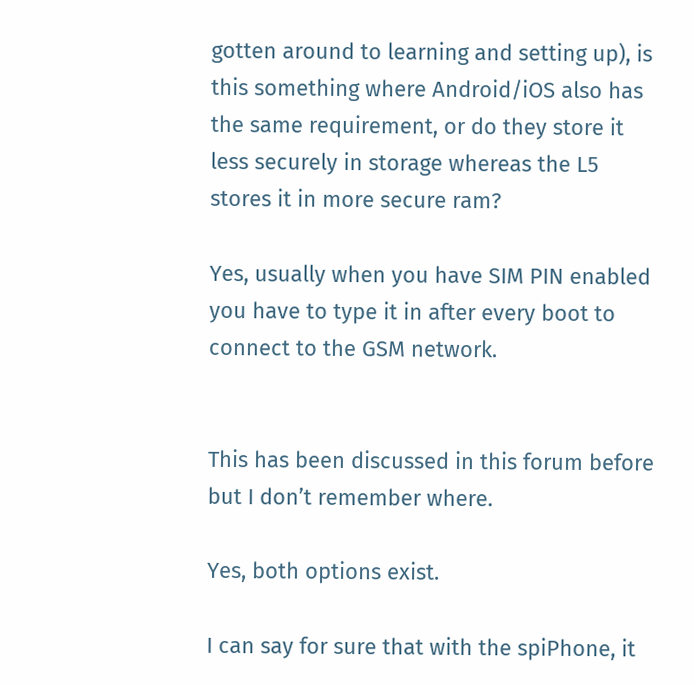gotten around to learning and setting up), is this something where Android/iOS also has the same requirement, or do they store it less securely in storage whereas the L5 stores it in more secure ram?

Yes, usually when you have SIM PIN enabled you have to type it in after every boot to connect to the GSM network.


This has been discussed in this forum before but I don’t remember where.

Yes, both options exist.

I can say for sure that with the spiPhone, it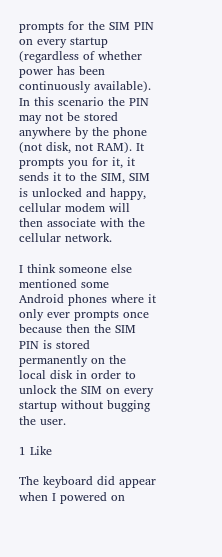prompts for the SIM PIN on every startup (regardless of whether power has been continuously available). In this scenario the PIN may not be stored anywhere by the phone (not disk, not RAM). It prompts you for it, it sends it to the SIM, SIM is unlocked and happy, cellular modem will then associate with the cellular network.

I think someone else mentioned some Android phones where it only ever prompts once because then the SIM PIN is stored permanently on the local disk in order to unlock the SIM on every startup without bugging the user.

1 Like

The keyboard did appear when I powered on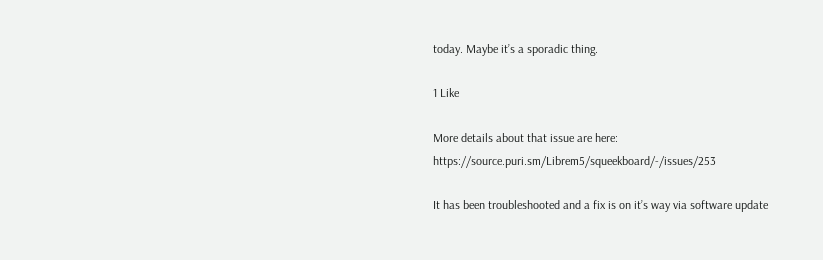today. Maybe it’s a sporadic thing.

1 Like

More details about that issue are here: https://source.puri.sm/Librem5/squeekboard/-/issues/253

It has been troubleshooted and a fix is on it’s way via software update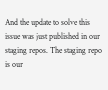And the update to solve this issue was just published in our staging repos. The staging repo is our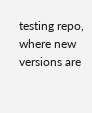testing repo, where new versions are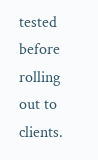tested before rolling out to clients.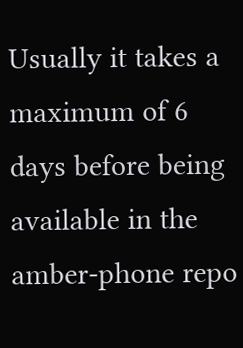Usually it takes a maximum of 6 days before being available in the amber-phone repo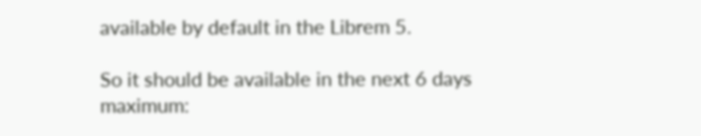available by default in the Librem 5.

So it should be available in the next 6 days maximum: